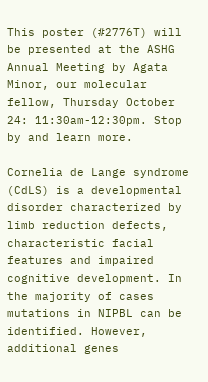This poster (#2776T) will be presented at the ASHG Annual Meeting by Agata Minor, our molecular fellow, Thursday October 24: 11:30am-12:30pm. Stop by and learn more.

Cornelia de Lange syndrome (CdLS) is a developmental disorder characterized by limb reduction defects, characteristic facial features and impaired cognitive development. In the majority of cases mutations in NIPBL can be identified. However, additional genes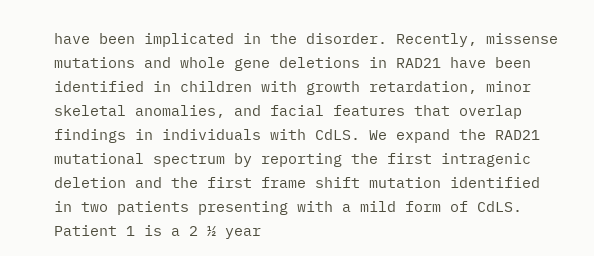have been implicated in the disorder. Recently, missense mutations and whole gene deletions in RAD21 have been identified in children with growth retardation, minor skeletal anomalies, and facial features that overlap findings in individuals with CdLS. We expand the RAD21 mutational spectrum by reporting the first intragenic deletion and the first frame shift mutation identified in two patients presenting with a mild form of CdLS. Patient 1 is a 2 ½ year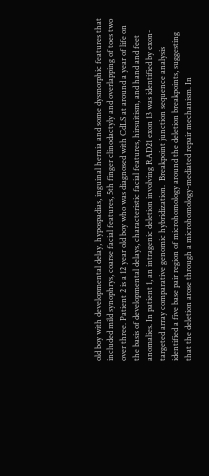old boy with developmental delay, hypospadias, inguinal hernia and some dysmorphic features that included mild synophrys, coarse facial features, 5th finger clinodactyly and overlapping of toes two over three. Patient 2 is a 12 year old boy who was diagnosed with CdLS at around a year of life on the basis of developmental delays, characteristic facial features, hirsuitism, and hand and feet anomalies. In patient 1, an intragenic deletion involving RAD21 exon 13 was identified by exon-targeted array comparative genomic hybridization.  Breakpoint junction sequence analysis identified a five base pair region of microhomology around the deletion breakpoints, suggesting that the deletion arose through a microhomology-mediated repair mechanism. In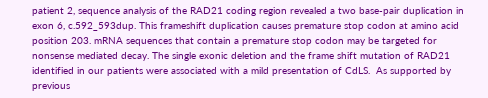patient 2, sequence analysis of the RAD21 coding region revealed a two base-pair duplication in exon 6, c.592_593dup. This frameshift duplication causes premature stop codon at amino acid position 203. mRNA sequences that contain a premature stop codon may be targeted for nonsense mediated decay. The single exonic deletion and the frame shift mutation of RAD21 identified in our patients were associated with a mild presentation of CdLS.  As supported by previous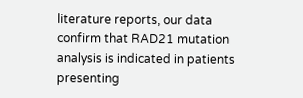literature reports, our data confirm that RAD21 mutation analysis is indicated in patients presenting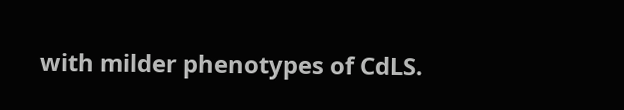with milder phenotypes of CdLS.